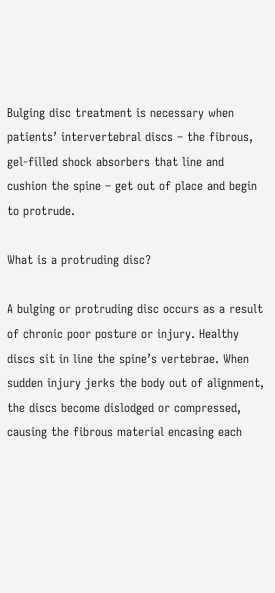Bulging disc treatment is necessary when patients’ intervertebral discs – the fibrous, gel-filled shock absorbers that line and cushion the spine – get out of place and begin to protrude.

What is a protruding disc?

A bulging or protruding disc occurs as a result of chronic poor posture or injury. Healthy discs sit in line the spine’s vertebrae. When sudden injury jerks the body out of alignment, the discs become dislodged or compressed, causing the fibrous material encasing each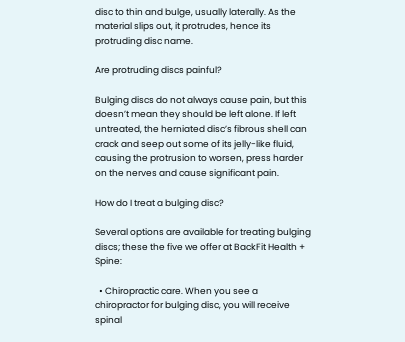disc to thin and bulge, usually laterally. As the material slips out, it protrudes, hence its protruding disc name.

Are protruding discs painful?

Bulging discs do not always cause pain, but this doesn’t mean they should be left alone. If left untreated, the herniated disc’s fibrous shell can crack and seep out some of its jelly-like fluid, causing the protrusion to worsen, press harder on the nerves and cause significant pain.

How do I treat a bulging disc?

Several options are available for treating bulging discs; these the five we offer at BackFit Health + Spine:

  • Chiropractic care. When you see a chiropractor for bulging disc, you will receive spinal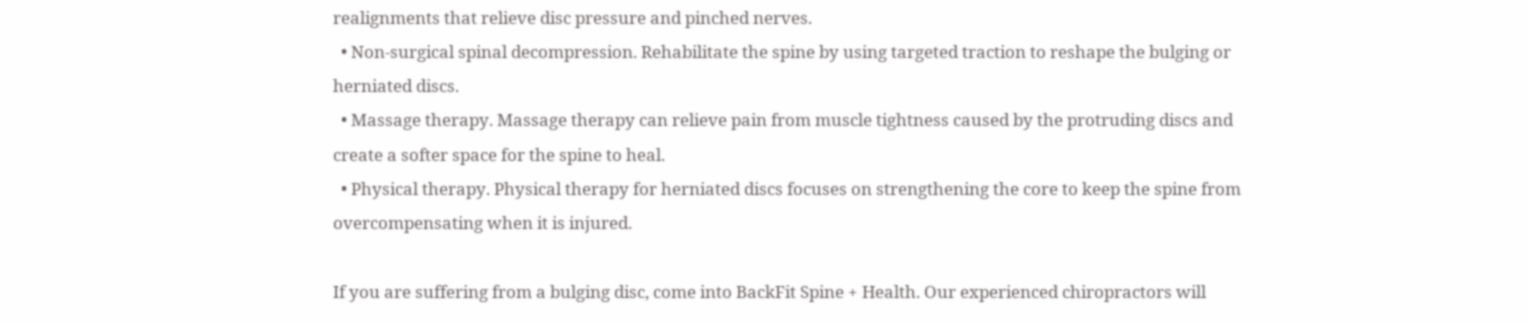realignments that relieve disc pressure and pinched nerves.
  • Non-surgical spinal decompression. Rehabilitate the spine by using targeted traction to reshape the bulging or herniated discs.
  • Massage therapy. Massage therapy can relieve pain from muscle tightness caused by the protruding discs and create a softer space for the spine to heal.
  • Physical therapy. Physical therapy for herniated discs focuses on strengthening the core to keep the spine from overcompensating when it is injured.

If you are suffering from a bulging disc, come into BackFit Spine + Health. Our experienced chiropractors will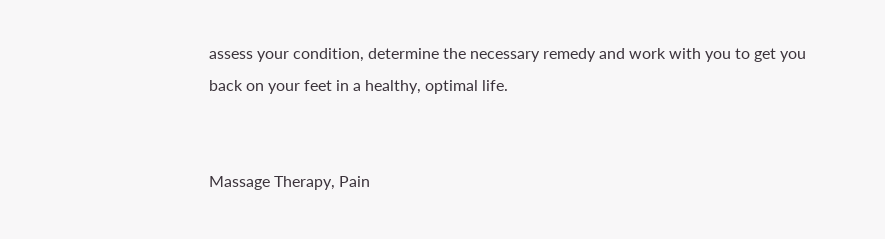assess your condition, determine the necessary remedy and work with you to get you back on your feet in a healthy, optimal life.


Massage Therapy, Pain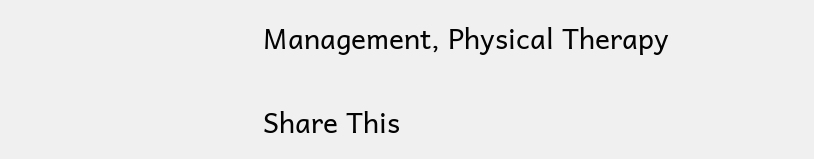Management, Physical Therapy

Share This